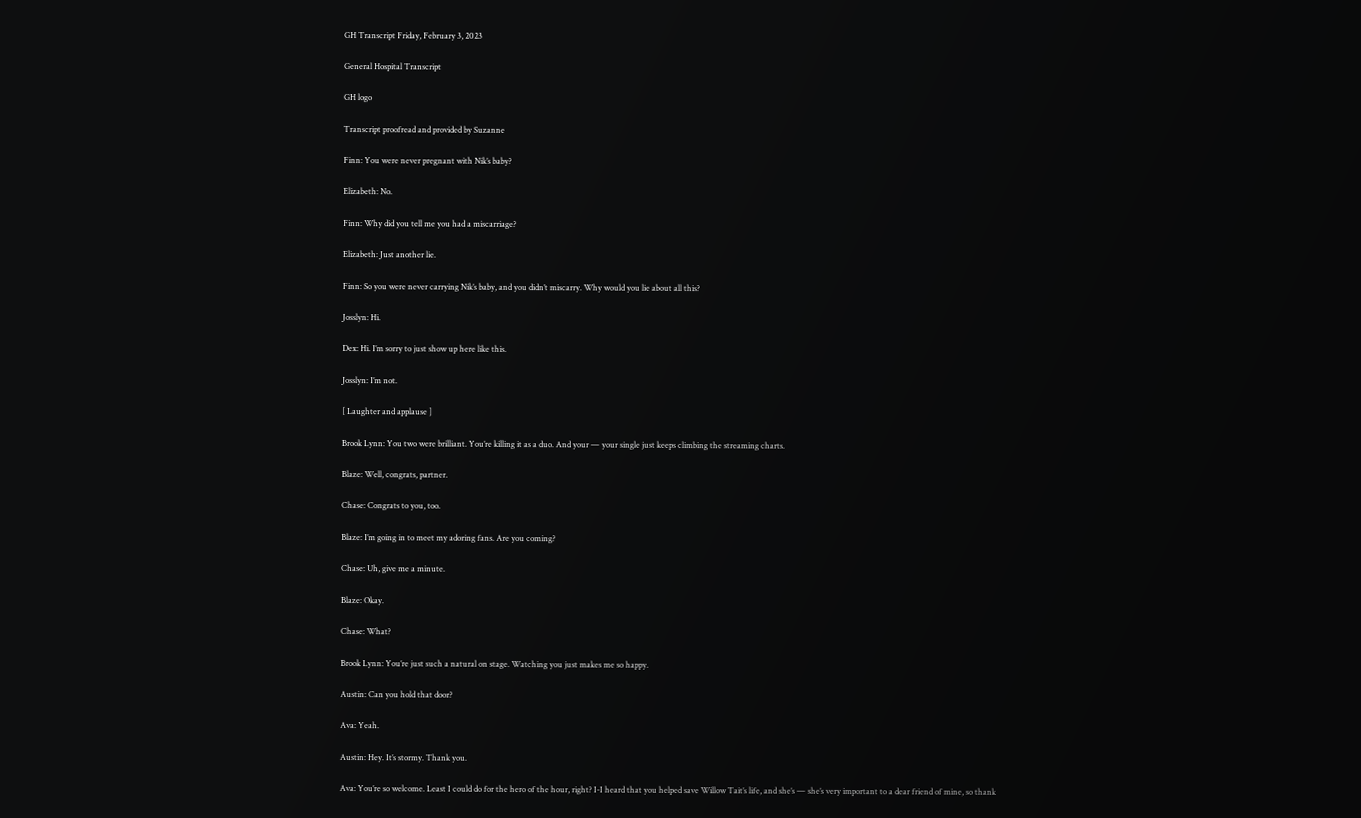GH Transcript Friday, February 3, 2023

General Hospital Transcript

GH logo

Transcript proofread and provided by Suzanne

Finn: You were never pregnant with Nik’s baby?

Elizabeth: No.

Finn: Why did you tell me you had a miscarriage?

Elizabeth: Just another lie.

Finn: So you were never carrying Nik’s baby, and you didn’t miscarry. Why would you lie about all this?

Josslyn: Hi.

Dex: Hi. I’m sorry to just show up here like this.

Josslyn: I’m not.

[ Laughter and applause ]

Brook Lynn: You two were brilliant. You’re killing it as a duo. And your — your single just keeps climbing the streaming charts.

Blaze: Well, congrats, partner.

Chase: Congrats to you, too.

Blaze: I’m going in to meet my adoring fans. Are you coming?

Chase: Uh, give me a minute.

Blaze: Okay.

Chase: What?

Brook Lynn: You’re just such a natural on stage. Watching you just makes me so happy.

Austin: Can you hold that door?

Ava: Yeah.

Austin: Hey. It’s stormy. Thank you.

Ava: You’re so welcome. Least I could do for the hero of the hour, right? I-I heard that you helped save Willow Tait’s life, and she’s — she’s very important to a dear friend of mine, so thank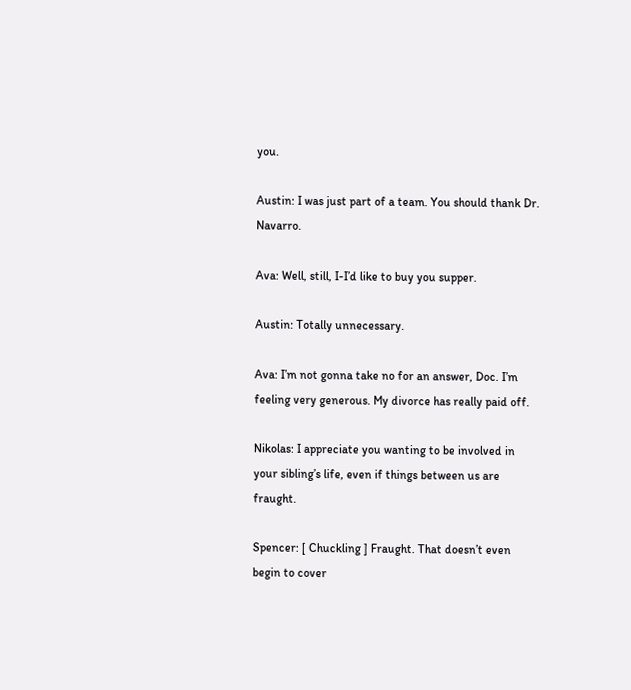you.

Austin: I was just part of a team. You should thank Dr. Navarro.

Ava: Well, still, I-I’d like to buy you supper.

Austin: Totally unnecessary.

Ava: I’m not gonna take no for an answer, Doc. I’m feeling very generous. My divorce has really paid off.

Nikolas: I appreciate you wanting to be involved in your sibling’s life, even if things between us are fraught.

Spencer: [ Chuckling ] Fraught. That doesn’t even begin to cover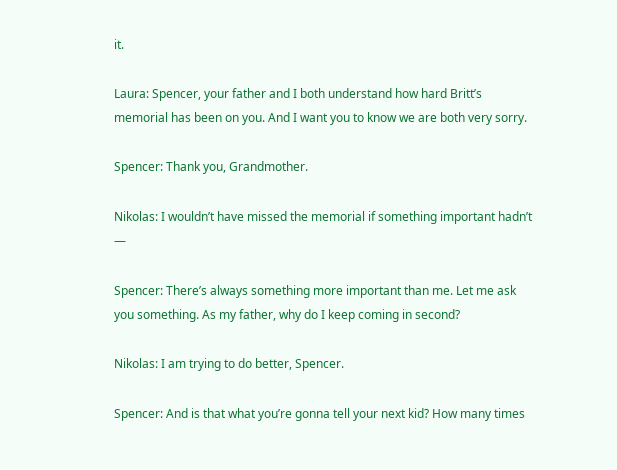it.

Laura: Spencer, your father and I both understand how hard Britt’s memorial has been on you. And I want you to know we are both very sorry.

Spencer: Thank you, Grandmother.

Nikolas: I wouldn’t have missed the memorial if something important hadn’t —

Spencer: There’s always something more important than me. Let me ask you something. As my father, why do I keep coming in second?

Nikolas: I am trying to do better, Spencer.

Spencer: And is that what you’re gonna tell your next kid? How many times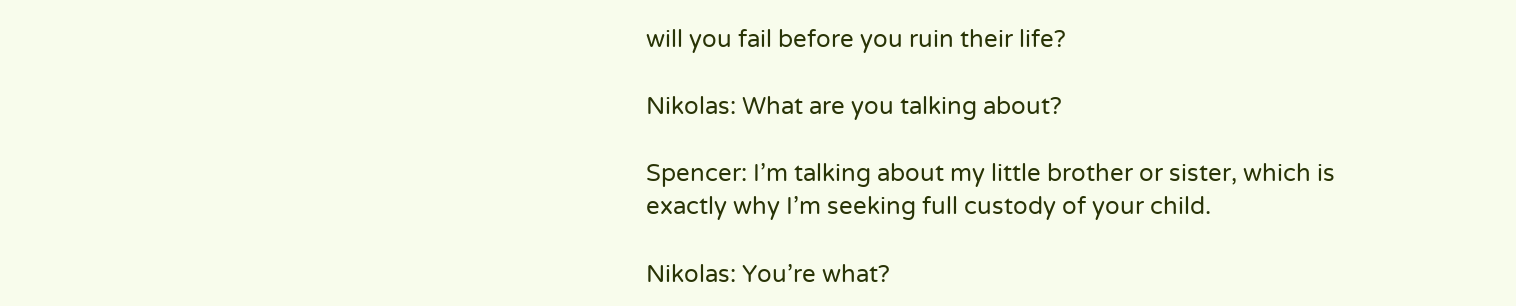will you fail before you ruin their life?

Nikolas: What are you talking about?

Spencer: I’m talking about my little brother or sister, which is exactly why I’m seeking full custody of your child.

Nikolas: You’re what?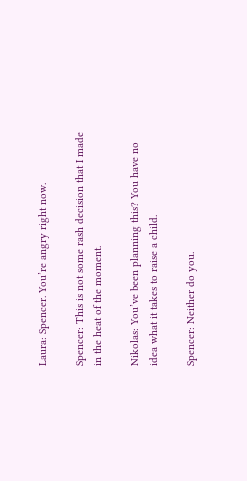Laura: Spencer. You’re angry right now.

Spencer: This is not some rash decision that I made in the heat of the moment.

Nikolas: You’ve been planning this? You have no idea what it takes to raise a child.

Spencer: Neither do you.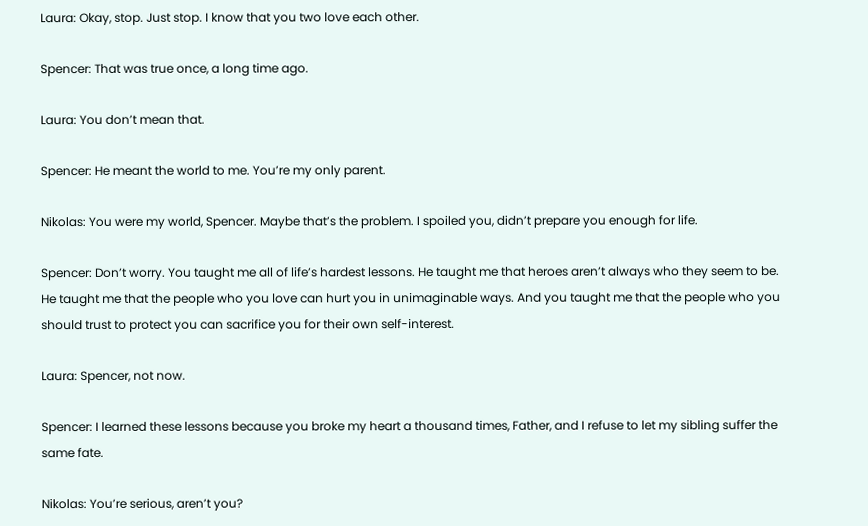Laura: Okay, stop. Just stop. I know that you two love each other.

Spencer: That was true once, a long time ago.

Laura: You don’t mean that.

Spencer: He meant the world to me. You’re my only parent.

Nikolas: You were my world, Spencer. Maybe that’s the problem. I spoiled you, didn’t prepare you enough for life.

Spencer: Don’t worry. You taught me all of life’s hardest lessons. He taught me that heroes aren’t always who they seem to be. He taught me that the people who you love can hurt you in unimaginable ways. And you taught me that the people who you should trust to protect you can sacrifice you for their own self-interest.

Laura: Spencer, not now.

Spencer: I learned these lessons because you broke my heart a thousand times, Father, and I refuse to let my sibling suffer the same fate.

Nikolas: You’re serious, aren’t you?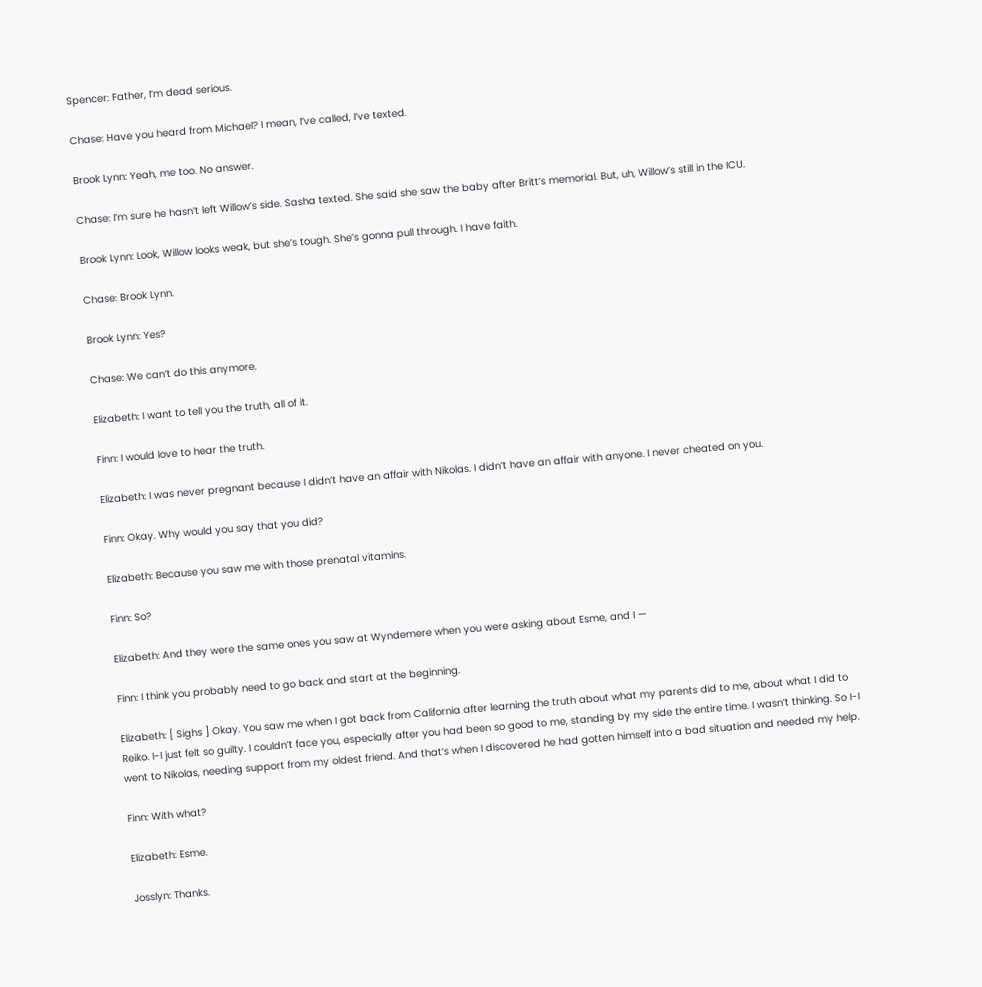Spencer: Father, I’m dead serious.

Chase: Have you heard from Michael? I mean, I’ve called, I’ve texted.

Brook Lynn: Yeah, me too. No answer.

Chase: I’m sure he hasn’t left Willow’s side. Sasha texted. She said she saw the baby after Britt’s memorial. But, uh, Willow’s still in the ICU.

Brook Lynn: Look, Willow looks weak, but she’s tough. She’s gonna pull through. I have faith.

Chase: Brook Lynn.

Brook Lynn: Yes?

Chase: We can’t do this anymore.

Elizabeth: I want to tell you the truth, all of it.

Finn: I would love to hear the truth.

Elizabeth: I was never pregnant because I didn’t have an affair with Nikolas. I didn’t have an affair with anyone. I never cheated on you.

Finn: Okay. Why would you say that you did?

Elizabeth: Because you saw me with those prenatal vitamins.

Finn: So?

Elizabeth: And they were the same ones you saw at Wyndemere when you were asking about Esme, and I —

Finn: I think you probably need to go back and start at the beginning.

Elizabeth: [ Sighs ] Okay. You saw me when I got back from California after learning the truth about what my parents did to me, about what I did to Reiko. I-I just felt so guilty. I couldn’t face you, especially after you had been so good to me, standing by my side the entire time. I wasn’t thinking. So I-I went to Nikolas, needing support from my oldest friend. And that’s when I discovered he had gotten himself into a bad situation and needed my help.

Finn: With what?

Elizabeth: Esme.

Josslyn: Thanks.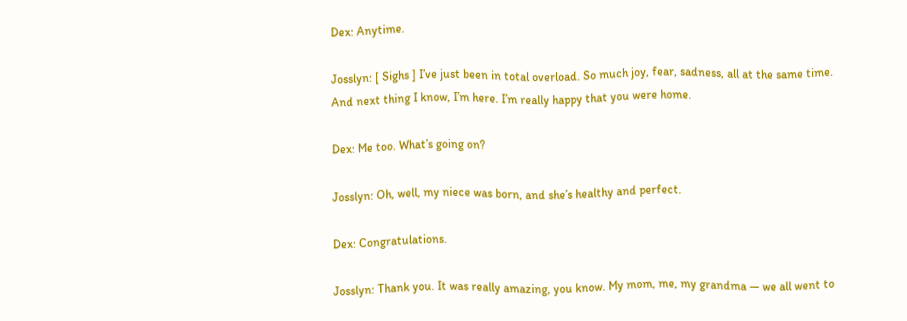Dex: Anytime.

Josslyn: [ Sighs ] I’ve just been in total overload. So much joy, fear, sadness, all at the same time. And next thing I know, I’m here. I’m really happy that you were home.

Dex: Me too. What’s going on?

Josslyn: Oh, well, my niece was born, and she’s healthy and perfect.

Dex: Congratulations.

Josslyn: Thank you. It was really amazing, you know. My mom, me, my grandma — we all went to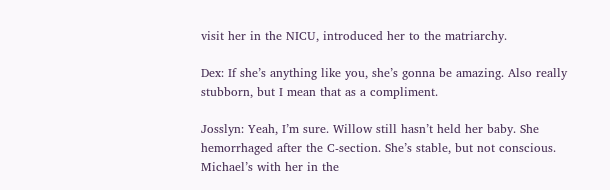visit her in the NICU, introduced her to the matriarchy.

Dex: If she’s anything like you, she’s gonna be amazing. Also really stubborn, but I mean that as a compliment.

Josslyn: Yeah, I’m sure. Willow still hasn’t held her baby. She hemorrhaged after the C-section. She’s stable, but not conscious. Michael’s with her in the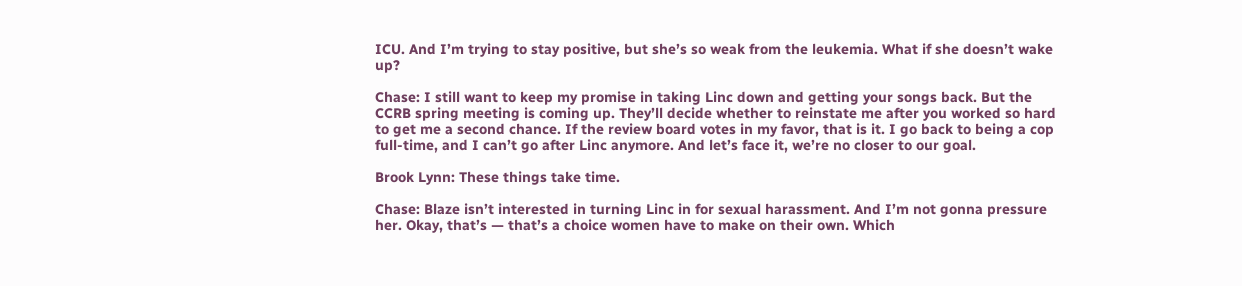ICU. And I’m trying to stay positive, but she’s so weak from the leukemia. What if she doesn’t wake up?

Chase: I still want to keep my promise in taking Linc down and getting your songs back. But the CCRB spring meeting is coming up. They’ll decide whether to reinstate me after you worked so hard to get me a second chance. If the review board votes in my favor, that is it. I go back to being a cop full-time, and I can’t go after Linc anymore. And let’s face it, we’re no closer to our goal.

Brook Lynn: These things take time.

Chase: Blaze isn’t interested in turning Linc in for sexual harassment. And I’m not gonna pressure her. Okay, that’s — that’s a choice women have to make on their own. Which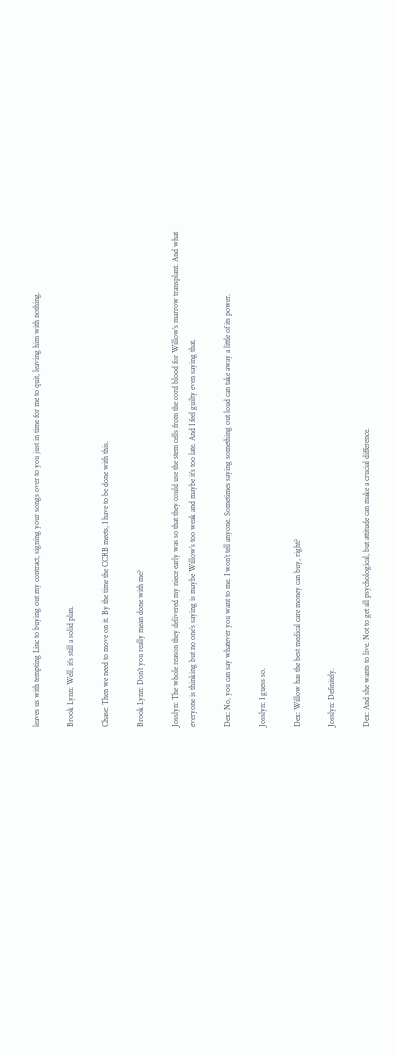leaves us with tempting Linc to buying out my contract, signing your songs over to you just in time for me to quit, leaving him with nothing.

Brook Lynn: Well, it’s still a solid plan.

Chase: Then we need to move on it. By the time the CCRB meets, I have to be done with this.

Brook Lynn: Don’t you really mean done with me?

Josslyn: The whole reason they delivered my niece early was so that they could use the stem cells from the cord blood for Willow’s marrow transplant. And what everyone is thinking but no one’s saying is maybe Willow’s too weak and maybe it’s too late. And I feel guilty even saying that.

Dex: No, you can say whatever you want to me. I won’t tell anyone. Sometimes saying something out loud can take away a little of its power.

Josslyn: I guess so.

Dex: Willow has the best medical care money can buy, right?

Josslyn: Definitely.

Dex: And she wants to live. Not to get all psychological, but attitude can make a crucial difference.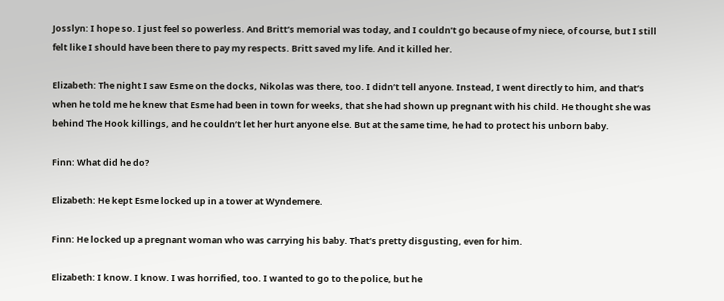Josslyn: I hope so. I just feel so powerless. And Britt’s memorial was today, and I couldn’t go because of my niece, of course, but I still felt like I should have been there to pay my respects. Britt saved my life. And it killed her.

Elizabeth: The night I saw Esme on the docks, Nikolas was there, too. I didn’t tell anyone. Instead, I went directly to him, and that’s when he told me he knew that Esme had been in town for weeks, that she had shown up pregnant with his child. He thought she was behind The Hook killings, and he couldn’t let her hurt anyone else. But at the same time, he had to protect his unborn baby.

Finn: What did he do?

Elizabeth: He kept Esme locked up in a tower at Wyndemere.

Finn: He locked up a pregnant woman who was carrying his baby. That’s pretty disgusting, even for him.

Elizabeth: I know. I know. I was horrified, too. I wanted to go to the police, but he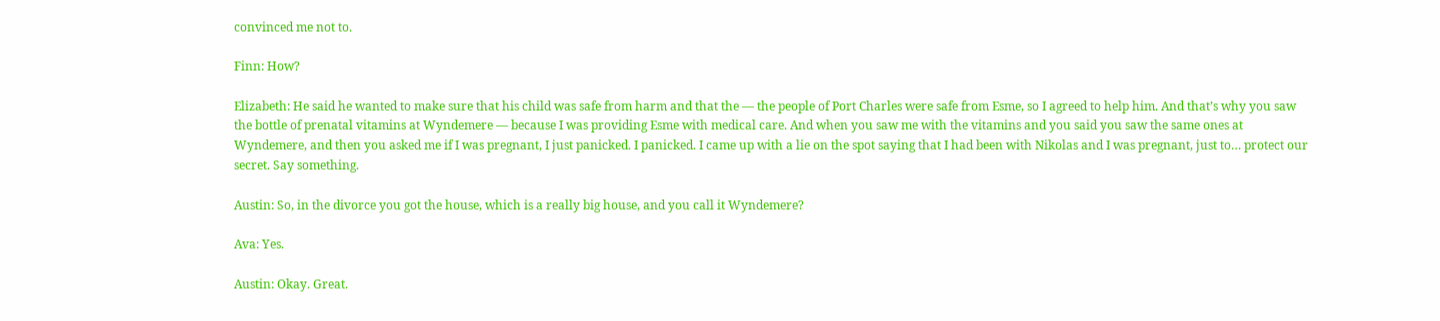convinced me not to.

Finn: How?

Elizabeth: He said he wanted to make sure that his child was safe from harm and that the — the people of Port Charles were safe from Esme, so I agreed to help him. And that’s why you saw the bottle of prenatal vitamins at Wyndemere — because I was providing Esme with medical care. And when you saw me with the vitamins and you said you saw the same ones at Wyndemere, and then you asked me if I was pregnant, I just panicked. I panicked. I came up with a lie on the spot saying that I had been with Nikolas and I was pregnant, just to… protect our secret. Say something.

Austin: So, in the divorce you got the house, which is a really big house, and you call it Wyndemere?

Ava: Yes.

Austin: Okay. Great.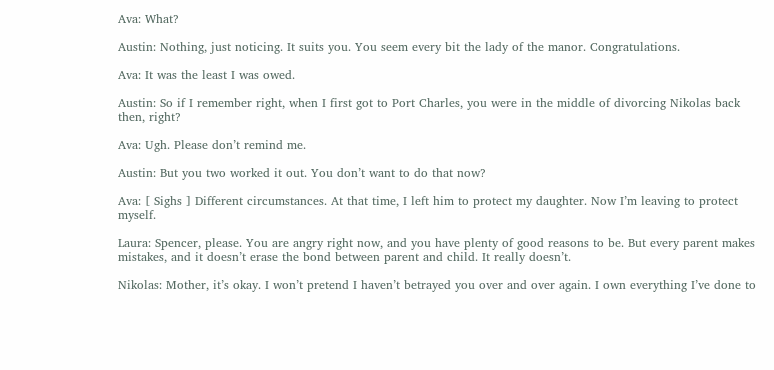Ava: What?

Austin: Nothing, just noticing. It suits you. You seem every bit the lady of the manor. Congratulations.

Ava: It was the least I was owed.

Austin: So if I remember right, when I first got to Port Charles, you were in the middle of divorcing Nikolas back then, right?

Ava: Ugh. Please don’t remind me.

Austin: But you two worked it out. You don’t want to do that now?

Ava: [ Sighs ] Different circumstances. At that time, I left him to protect my daughter. Now I’m leaving to protect myself.

Laura: Spencer, please. You are angry right now, and you have plenty of good reasons to be. But every parent makes mistakes, and it doesn’t erase the bond between parent and child. It really doesn’t.

Nikolas: Mother, it’s okay. I won’t pretend I haven’t betrayed you over and over again. I own everything I’ve done to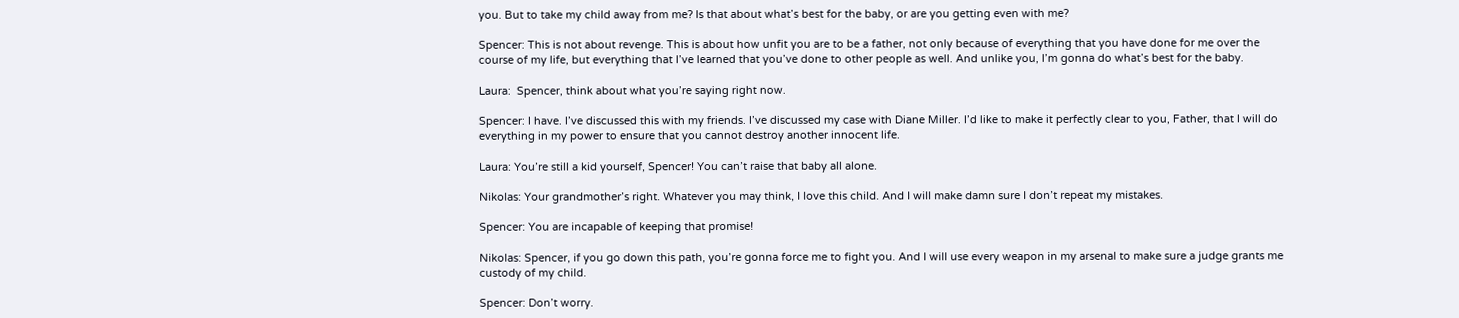you. But to take my child away from me? Is that about what’s best for the baby, or are you getting even with me?

Spencer: This is not about revenge. This is about how unfit you are to be a father, not only because of everything that you have done for me over the course of my life, but everything that I’ve learned that you’ve done to other people as well. And unlike you, I’m gonna do what’s best for the baby.

Laura:  Spencer, think about what you’re saying right now.

Spencer: I have. I’ve discussed this with my friends. I’ve discussed my case with Diane Miller. I’d like to make it perfectly clear to you, Father, that I will do everything in my power to ensure that you cannot destroy another innocent life.

Laura: You’re still a kid yourself, Spencer! You can’t raise that baby all alone.

Nikolas: Your grandmother’s right. Whatever you may think, I love this child. And I will make damn sure I don’t repeat my mistakes.

Spencer: You are incapable of keeping that promise!

Nikolas: Spencer, if you go down this path, you’re gonna force me to fight you. And I will use every weapon in my arsenal to make sure a judge grants me custody of my child.

Spencer: Don’t worry.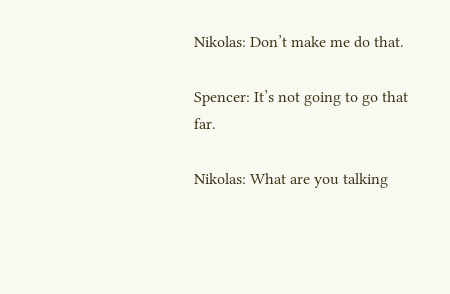Nikolas: Don’t make me do that.

Spencer: It’s not going to go that far.

Nikolas: What are you talking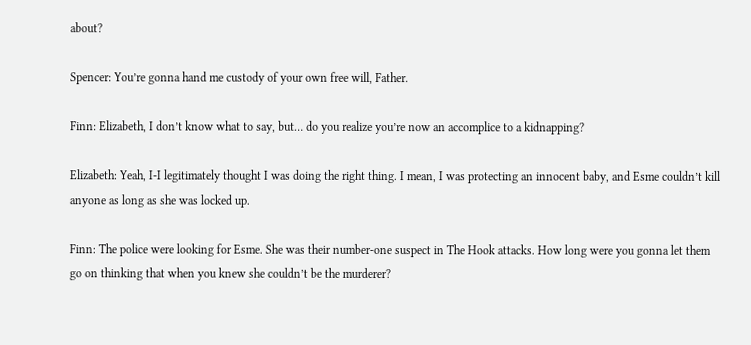about?

Spencer: You’re gonna hand me custody of your own free will, Father.

Finn: Elizabeth, I don’t know what to say, but… do you realize you’re now an accomplice to a kidnapping?

Elizabeth: Yeah, I-I legitimately thought I was doing the right thing. I mean, I was protecting an innocent baby, and Esme couldn’t kill anyone as long as she was locked up.

Finn: The police were looking for Esme. She was their number-one suspect in The Hook attacks. How long were you gonna let them go on thinking that when you knew she couldn’t be the murderer?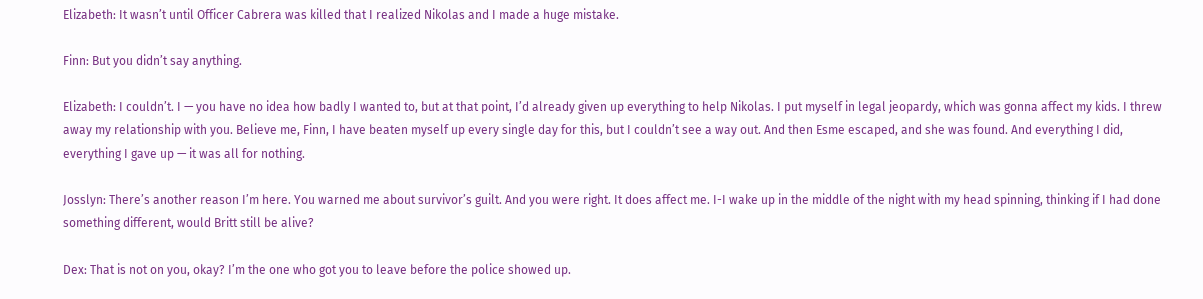Elizabeth: It wasn’t until Officer Cabrera was killed that I realized Nikolas and I made a huge mistake.

Finn: But you didn’t say anything.

Elizabeth: I couldn’t. I — you have no idea how badly I wanted to, but at that point, I’d already given up everything to help Nikolas. I put myself in legal jeopardy, which was gonna affect my kids. I threw away my relationship with you. Believe me, Finn, I have beaten myself up every single day for this, but I couldn’t see a way out. And then Esme escaped, and she was found. And everything I did, everything I gave up — it was all for nothing.

Josslyn: There’s another reason I’m here. You warned me about survivor’s guilt. And you were right. It does affect me. I-I wake up in the middle of the night with my head spinning, thinking if I had done something different, would Britt still be alive?

Dex: That is not on you, okay? I’m the one who got you to leave before the police showed up.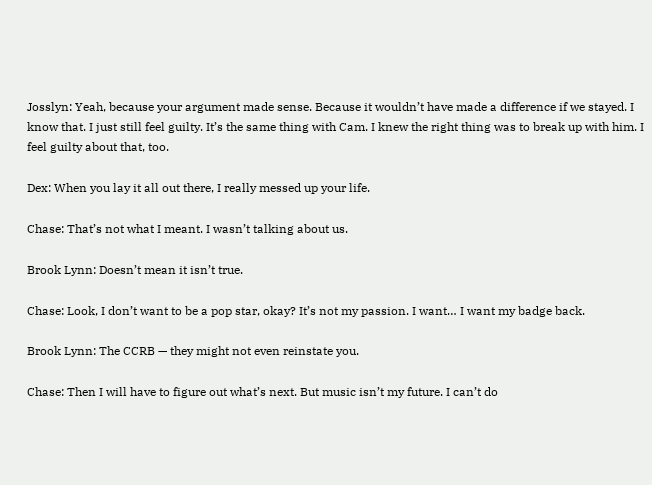Josslyn: Yeah, because your argument made sense. Because it wouldn’t have made a difference if we stayed. I know that. I just still feel guilty. It’s the same thing with Cam. I knew the right thing was to break up with him. I feel guilty about that, too.

Dex: When you lay it all out there, I really messed up your life.

Chase: That’s not what I meant. I wasn’t talking about us.

Brook Lynn: Doesn’t mean it isn’t true.

Chase: Look, I don’t want to be a pop star, okay? It’s not my passion. I want… I want my badge back.

Brook Lynn: The CCRB — they might not even reinstate you.

Chase: Then I will have to figure out what’s next. But music isn’t my future. I can’t do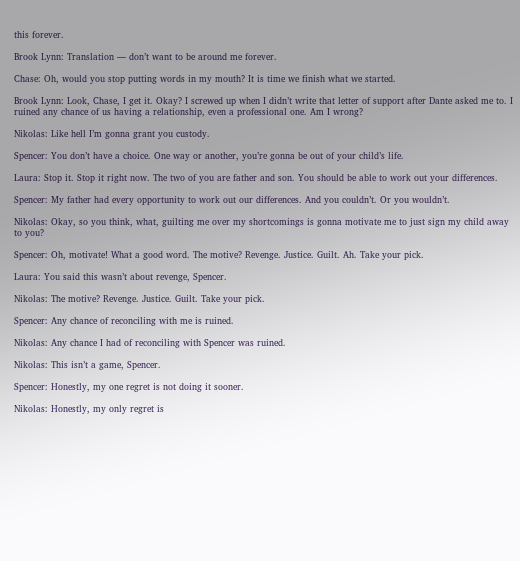this forever.

Brook Lynn: Translation — don’t want to be around me forever.

Chase: Oh, would you stop putting words in my mouth? It is time we finish what we started.

Brook Lynn: Look, Chase, I get it. Okay? I screwed up when I didn’t write that letter of support after Dante asked me to. I ruined any chance of us having a relationship, even a professional one. Am I wrong?

Nikolas: Like hell I’m gonna grant you custody.

Spencer: You don’t have a choice. One way or another, you’re gonna be out of your child’s life.

Laura: Stop it. Stop it right now. The two of you are father and son. You should be able to work out your differences.

Spencer: My father had every opportunity to work out our differences. And you couldn’t. Or you wouldn’t.

Nikolas: Okay, so you think, what, guilting me over my shortcomings is gonna motivate me to just sign my child away to you?

Spencer: Oh, motivate! What a good word. The motive? Revenge. Justice. Guilt. Ah. Take your pick.

Laura: You said this wasn’t about revenge, Spencer.

Nikolas: The motive? Revenge. Justice. Guilt. Take your pick.

Spencer: Any chance of reconciling with me is ruined.

Nikolas: Any chance I had of reconciling with Spencer was ruined.

Nikolas: This isn’t a game, Spencer.

Spencer: Honestly, my one regret is not doing it sooner.

Nikolas: Honestly, my only regret is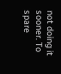not doing it sooner. To spare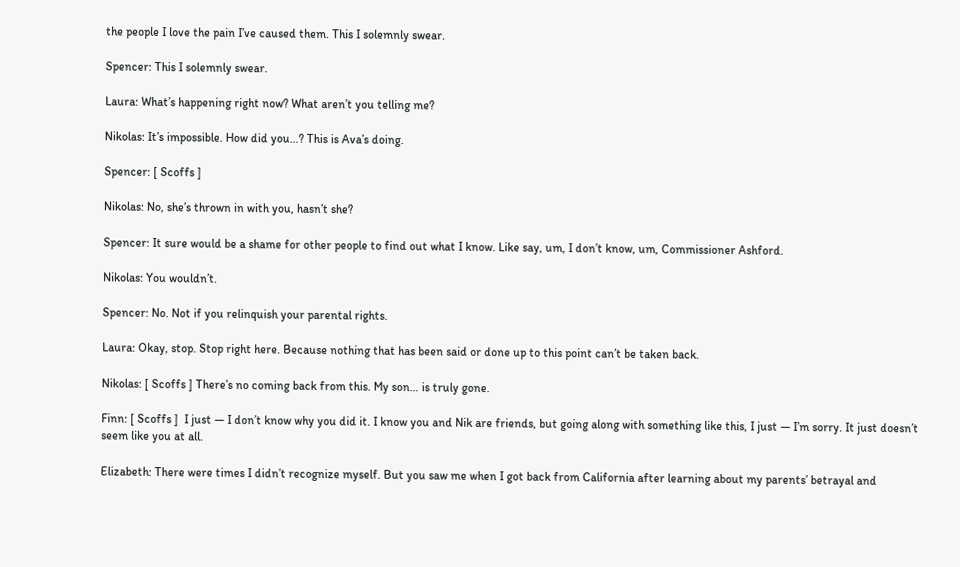the people I love the pain I’ve caused them. This I solemnly swear.

Spencer: This I solemnly swear.

Laura: What’s happening right now? What aren’t you telling me?

Nikolas: It’s impossible. How did you…? This is Ava’s doing.

Spencer: [ Scoffs ]

Nikolas: No, she’s thrown in with you, hasn’t she?

Spencer: It sure would be a shame for other people to find out what I know. Like say, um, I don’t know, um, Commissioner Ashford.

Nikolas: You wouldn’t.

Spencer: No. Not if you relinquish your parental rights.

Laura: Okay, stop. Stop right here. Because nothing that has been said or done up to this point can’t be taken back.

Nikolas: [ Scoffs ] There’s no coming back from this. My son… is truly gone.

Finn: [ Scoffs ]  I just — I don’t know why you did it. I know you and Nik are friends, but going along with something like this, I just — I’m sorry. It just doesn’t seem like you at all.

Elizabeth: There were times I didn’t recognize myself. But you saw me when I got back from California after learning about my parents’ betrayal and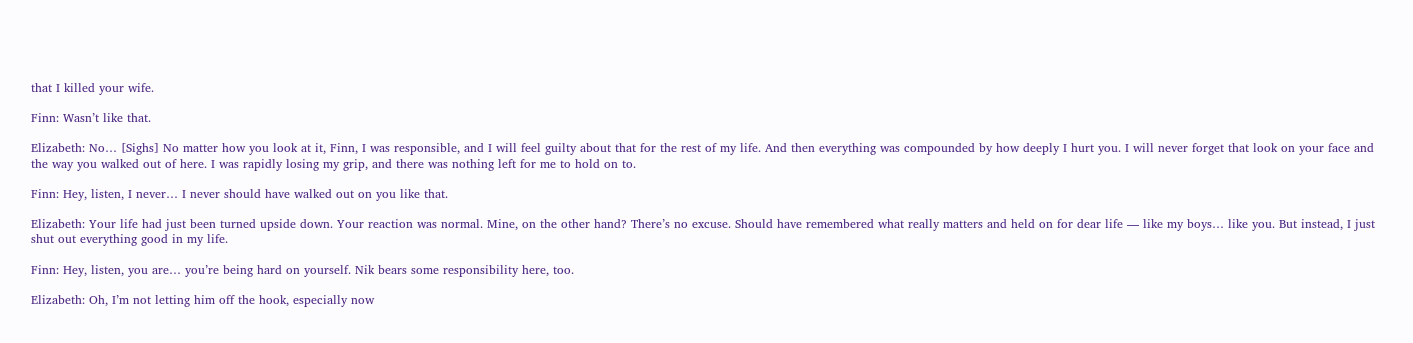that I killed your wife.

Finn: Wasn’t like that.

Elizabeth: No… [Sighs] No matter how you look at it, Finn, I was responsible, and I will feel guilty about that for the rest of my life. And then everything was compounded by how deeply I hurt you. I will never forget that look on your face and the way you walked out of here. I was rapidly losing my grip, and there was nothing left for me to hold on to.

Finn: Hey, listen, I never… I never should have walked out on you like that.

Elizabeth: Your life had just been turned upside down. Your reaction was normal. Mine, on the other hand? There’s no excuse. Should have remembered what really matters and held on for dear life — like my boys… like you. But instead, I just shut out everything good in my life.

Finn: Hey, listen, you are… you’re being hard on yourself. Nik bears some responsibility here, too.

Elizabeth: Oh, I’m not letting him off the hook, especially now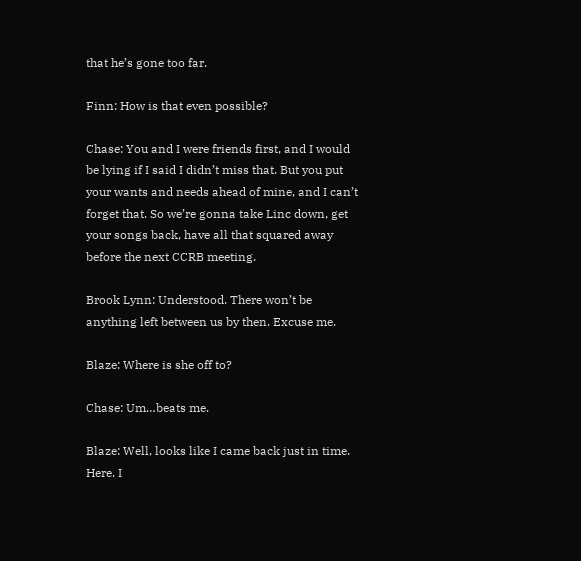that he’s gone too far.

Finn: How is that even possible?

Chase: You and I were friends first, and I would be lying if I said I didn’t miss that. But you put your wants and needs ahead of mine, and I can’t forget that. So we’re gonna take Linc down, get your songs back, have all that squared away before the next CCRB meeting.

Brook Lynn: Understood. There won’t be anything left between us by then. Excuse me.

Blaze: Where is she off to?

Chase: Um…beats me.

Blaze: Well, looks like I came back just in time. Here. I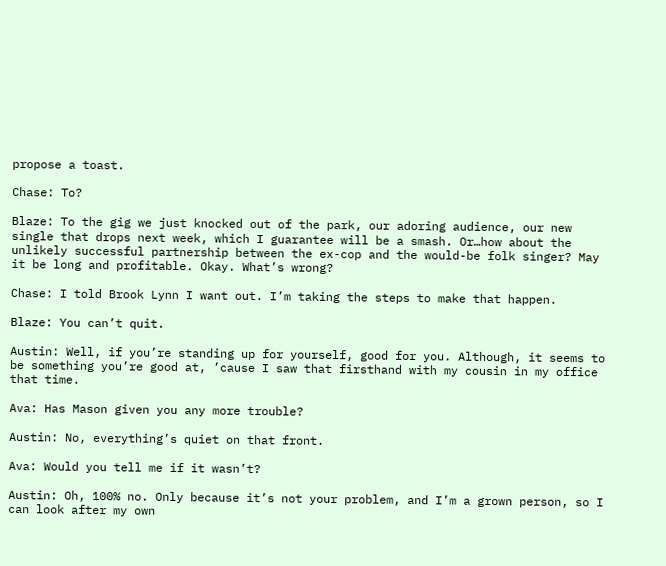propose a toast.

Chase: To?

Blaze: To the gig we just knocked out of the park, our adoring audience, our new single that drops next week, which I guarantee will be a smash. Or…how about the unlikely successful partnership between the ex-cop and the would-be folk singer? May it be long and profitable. Okay. What’s wrong?

Chase: I told Brook Lynn I want out. I’m taking the steps to make that happen.

Blaze: You can’t quit.

Austin: Well, if you’re standing up for yourself, good for you. Although, it seems to be something you’re good at, ’cause I saw that firsthand with my cousin in my office that time.

Ava: Has Mason given you any more trouble?

Austin: No, everything’s quiet on that front.

Ava: Would you tell me if it wasn’t?

Austin: Oh, 100% no. Only because it’s not your problem, and I’m a grown person, so I can look after my own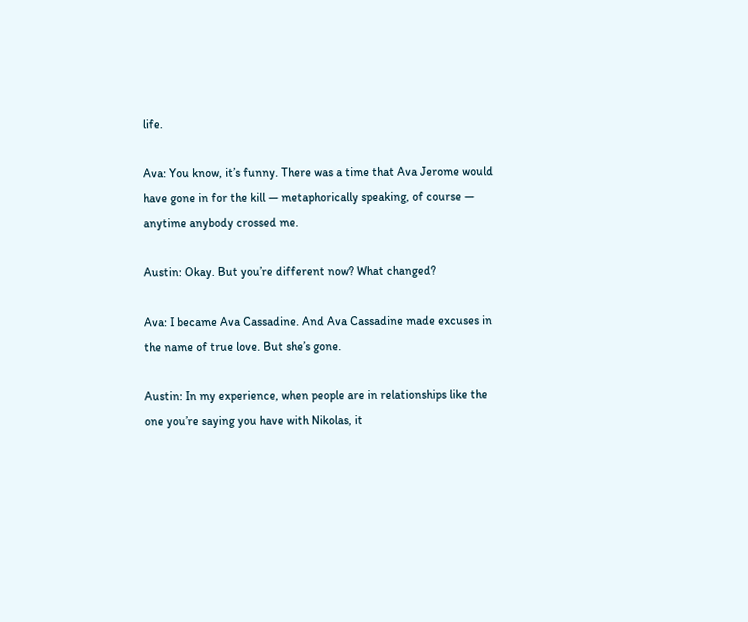life.

Ava: You know, it’s funny. There was a time that Ava Jerome would have gone in for the kill — metaphorically speaking, of course — anytime anybody crossed me.

Austin: Okay. But you’re different now? What changed?

Ava: I became Ava Cassadine. And Ava Cassadine made excuses in the name of true love. But she’s gone.

Austin: In my experience, when people are in relationships like the one you’re saying you have with Nikolas, it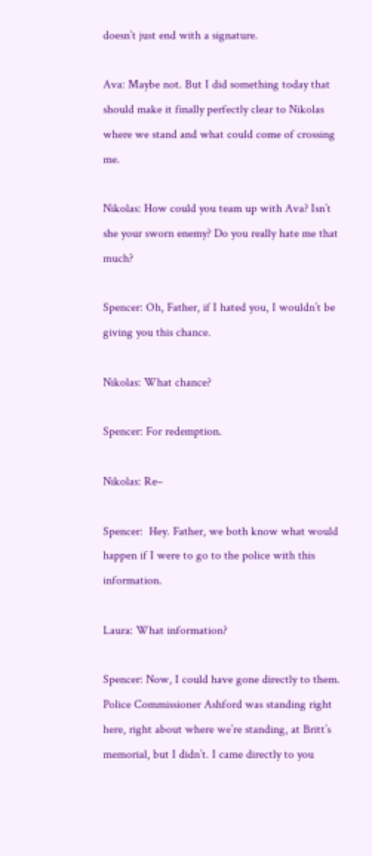doesn’t just end with a signature.

Ava: Maybe not. But I did something today that should make it finally perfectly clear to Nikolas where we stand and what could come of crossing me.

Nikolas: How could you team up with Ava? Isn’t she your sworn enemy? Do you really hate me that much?

Spencer: Oh, Father, if I hated you, I wouldn’t be giving you this chance.

Nikolas: What chance?

Spencer: For redemption.

Nikolas: Re–

Spencer:  Hey. Father, we both know what would happen if I were to go to the police with this information.

Laura: What information?

Spencer: Now, I could have gone directly to them. Police Commissioner Ashford was standing right here, right about where we’re standing, at Britt’s memorial, but I didn’t. I came directly to you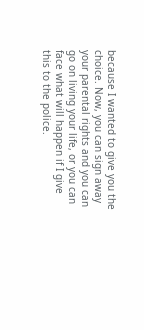because I wanted to give you the choice. Now, you can sign away your parental rights and you can go on living your life, or you can face what will happen if I give this to the police.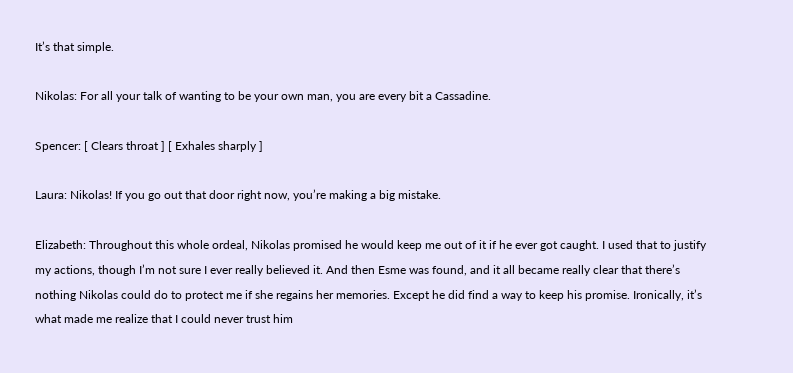It’s that simple.

Nikolas: For all your talk of wanting to be your own man, you are every bit a Cassadine.

Spencer: [ Clears throat ] [ Exhales sharply ]

Laura: Nikolas! If you go out that door right now, you’re making a big mistake.

Elizabeth: Throughout this whole ordeal, Nikolas promised he would keep me out of it if he ever got caught. I used that to justify my actions, though I’m not sure I ever really believed it. And then Esme was found, and it all became really clear that there’s nothing Nikolas could do to protect me if she regains her memories. Except he did find a way to keep his promise. Ironically, it’s what made me realize that I could never trust him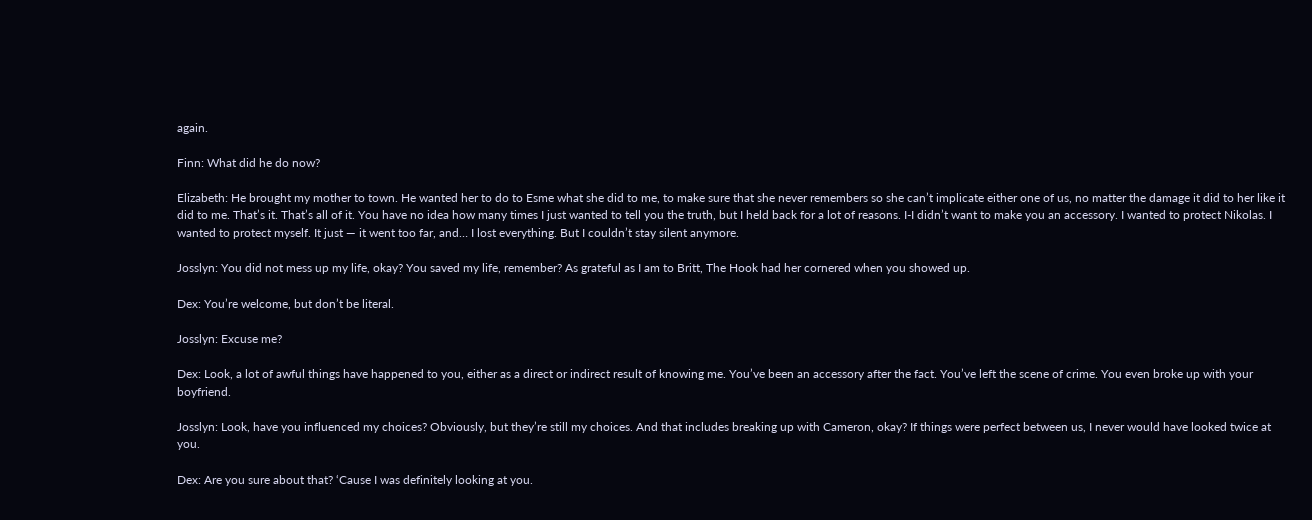again.

Finn: What did he do now?

Elizabeth: He brought my mother to town. He wanted her to do to Esme what she did to me, to make sure that she never remembers so she can’t implicate either one of us, no matter the damage it did to her like it did to me. That’s it. That’s all of it. You have no idea how many times I just wanted to tell you the truth, but I held back for a lot of reasons. I-I didn’t want to make you an accessory. I wanted to protect Nikolas. I wanted to protect myself. It just — it went too far, and… I lost everything. But I couldn’t stay silent anymore.

Josslyn: You did not mess up my life, okay? You saved my life, remember? As grateful as I am to Britt, The Hook had her cornered when you showed up.

Dex: You’re welcome, but don’t be literal.

Josslyn: Excuse me?

Dex: Look, a lot of awful things have happened to you, either as a direct or indirect result of knowing me. You’ve been an accessory after the fact. You’ve left the scene of crime. You even broke up with your boyfriend.

Josslyn: Look, have you influenced my choices? Obviously, but they’re still my choices. And that includes breaking up with Cameron, okay? If things were perfect between us, I never would have looked twice at you.

Dex: Are you sure about that? ‘Cause I was definitely looking at you.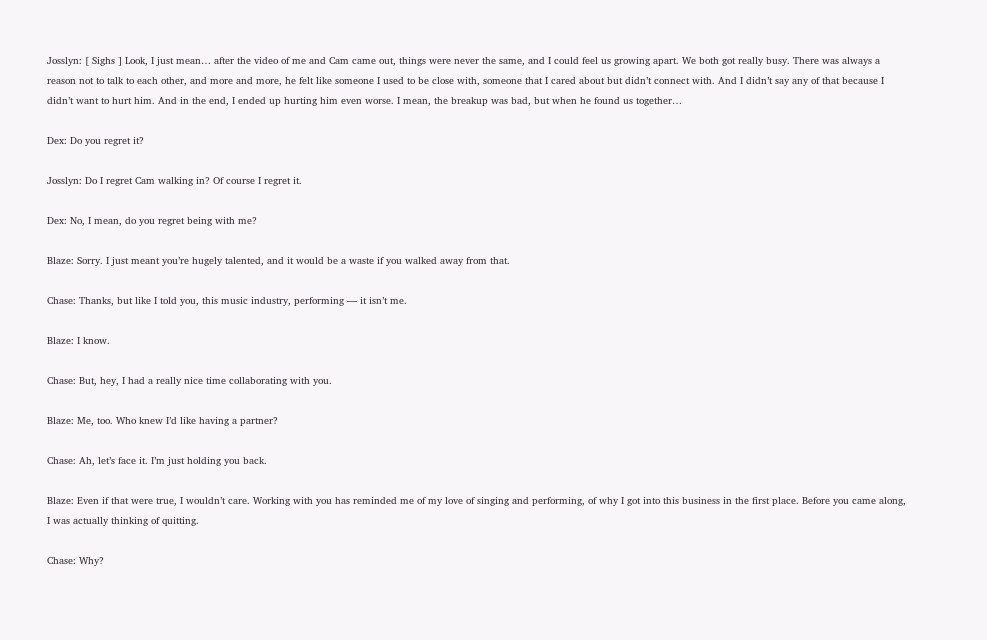Josslyn: [ Sighs ] Look, I just mean… after the video of me and Cam came out, things were never the same, and I could feel us growing apart. We both got really busy. There was always a reason not to talk to each other, and more and more, he felt like someone I used to be close with, someone that I cared about but didn’t connect with. And I didn’t say any of that because I didn’t want to hurt him. And in the end, I ended up hurting him even worse. I mean, the breakup was bad, but when he found us together…

Dex: Do you regret it?

Josslyn: Do I regret Cam walking in? Of course I regret it.

Dex: No, I mean, do you regret being with me?

Blaze: Sorry. I just meant you’re hugely talented, and it would be a waste if you walked away from that.

Chase: Thanks, but like I told you, this music industry, performing — it isn’t me.

Blaze: I know.

Chase: But, hey, I had a really nice time collaborating with you.

Blaze: Me, too. Who knew I’d like having a partner?

Chase: Ah, let’s face it. I’m just holding you back.

Blaze: Even if that were true, I wouldn’t care. Working with you has reminded me of my love of singing and performing, of why I got into this business in the first place. Before you came along, I was actually thinking of quitting.

Chase: Why?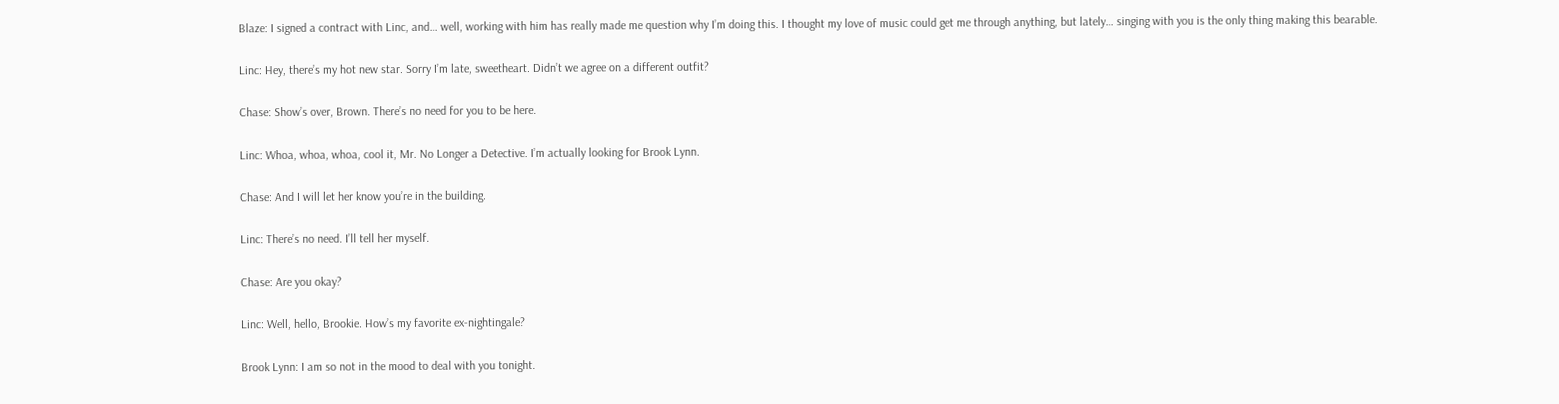Blaze: I signed a contract with Linc, and… well, working with him has really made me question why I’m doing this. I thought my love of music could get me through anything, but lately… singing with you is the only thing making this bearable.

Linc: Hey, there’s my hot new star. Sorry I’m late, sweetheart. Didn’t we agree on a different outfit?

Chase: Show’s over, Brown. There’s no need for you to be here.

Linc: Whoa, whoa, whoa, cool it, Mr. No Longer a Detective. I’m actually looking for Brook Lynn.

Chase: And I will let her know you’re in the building.

Linc: There’s no need. I’ll tell her myself.

Chase: Are you okay?

Linc: Well, hello, Brookie. How’s my favorite ex-nightingale?

Brook Lynn: I am so not in the mood to deal with you tonight.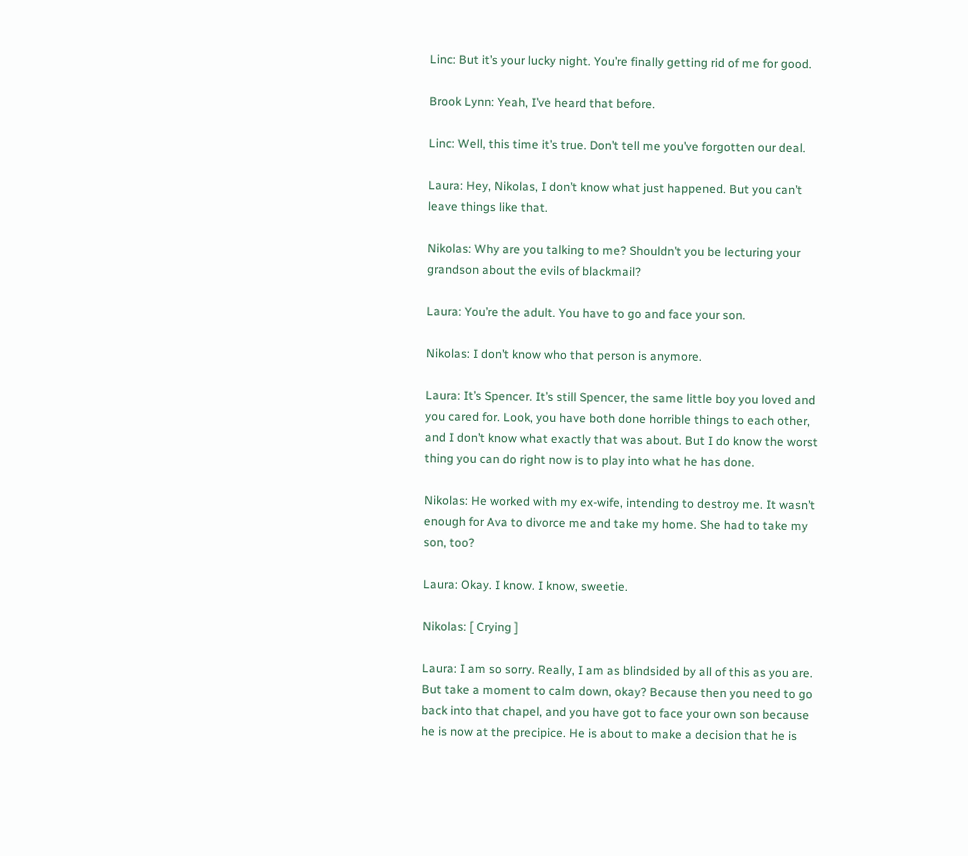Linc: But it’s your lucky night. You’re finally getting rid of me for good.

Brook Lynn: Yeah, I’ve heard that before.

Linc: Well, this time it’s true. Don’t tell me you’ve forgotten our deal.

Laura: Hey, Nikolas, I don’t know what just happened. But you can’t leave things like that.

Nikolas: Why are you talking to me? Shouldn’t you be lecturing your grandson about the evils of blackmail?

Laura: You’re the adult. You have to go and face your son.

Nikolas: I don’t know who that person is anymore.

Laura: It’s Spencer. It’s still Spencer, the same little boy you loved and you cared for. Look, you have both done horrible things to each other, and I don’t know what exactly that was about. But I do know the worst thing you can do right now is to play into what he has done.

Nikolas: He worked with my ex-wife, intending to destroy me. It wasn’t enough for Ava to divorce me and take my home. She had to take my son, too?

Laura: Okay. I know. I know, sweetie.

Nikolas: [ Crying ]

Laura: I am so sorry. Really, I am as blindsided by all of this as you are. But take a moment to calm down, okay? Because then you need to go back into that chapel, and you have got to face your own son because he is now at the precipice. He is about to make a decision that he is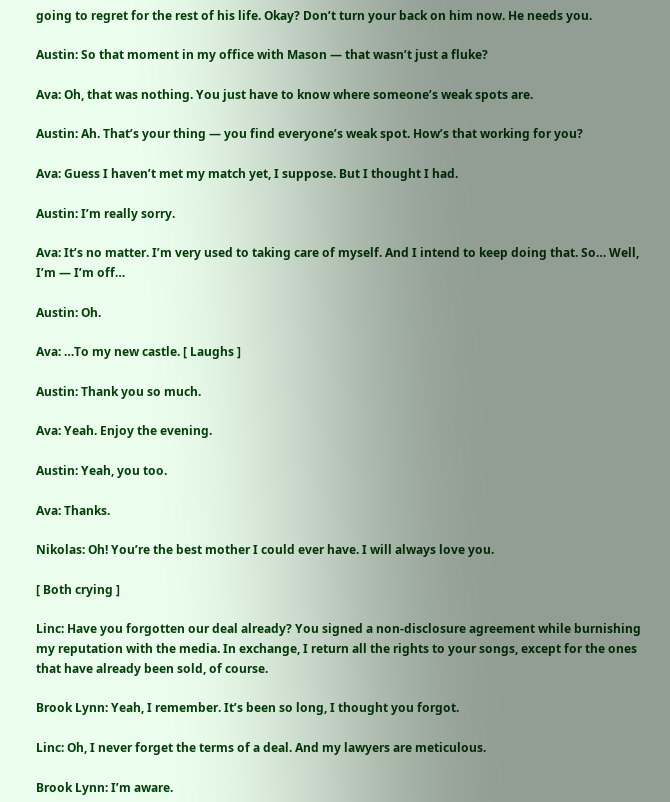going to regret for the rest of his life. Okay? Don’t turn your back on him now. He needs you.

Austin: So that moment in my office with Mason — that wasn’t just a fluke?

Ava: Oh, that was nothing. You just have to know where someone’s weak spots are.

Austin: Ah. That’s your thing — you find everyone’s weak spot. How’s that working for you?

Ava: Guess I haven’t met my match yet, I suppose. But I thought I had.

Austin: I’m really sorry.

Ava: It’s no matter. I’m very used to taking care of myself. And I intend to keep doing that. So… Well, I’m — I’m off…

Austin: Oh.

Ava: …To my new castle. [ Laughs ]

Austin: Thank you so much.

Ava: Yeah. Enjoy the evening.

Austin: Yeah, you too.

Ava: Thanks.

Nikolas: Oh! You’re the best mother I could ever have. I will always love you.

[ Both crying ]

Linc: Have you forgotten our deal already? You signed a non-disclosure agreement while burnishing my reputation with the media. In exchange, I return all the rights to your songs, except for the ones that have already been sold, of course.

Brook Lynn: Yeah, I remember. It’s been so long, I thought you forgot.

Linc: Oh, I never forget the terms of a deal. And my lawyers are meticulous.

Brook Lynn: I’m aware.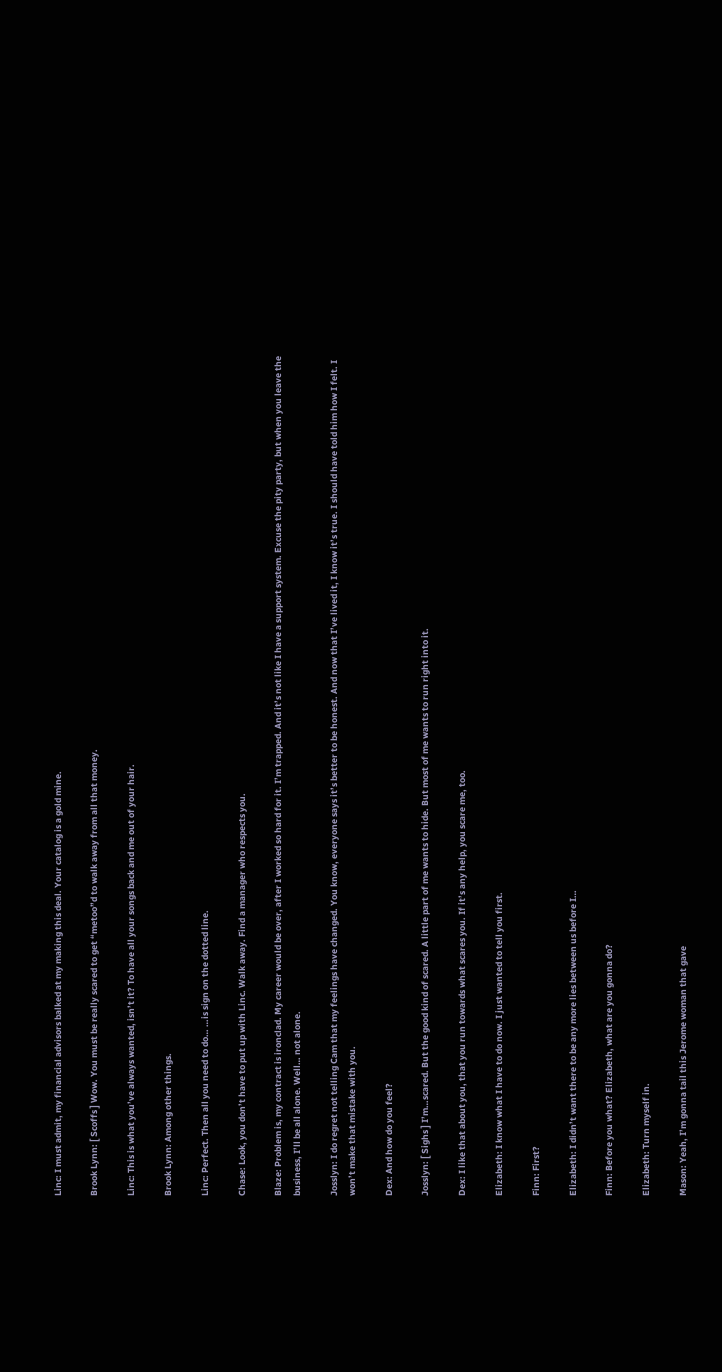Linc: I must admit, my financial advisors balked at my making this deal. Your catalog is a gold mine.

Brook Lynn: [ Scoffs ] Wow. You must be really scared to get “metoo”d to walk away from all that money.

Linc: This is what you’ve always wanted, isn’t it? To have all your songs back and me out of your hair.

Brook Lynn: Among other things.

Linc: Perfect. Then all you need to do… …is sign on the dotted line.

Chase: Look, you don’t have to put up with Linc. Walk away. Find a manager who respects you.

Blaze: Problem is, my contract is ironclad. My career would be over, after I worked so hard for it. I’m trapped. And it’s not like I have a support system. Excuse the pity party, but when you leave the business, I’ll be all alone. Well… not alone.

Josslyn: I do regret not telling Cam that my feelings have changed. You know, everyone says it’s better to be honest. And now that I’ve lived it, I know it’s true. I should have told him how I felt. I won’t make that mistake with you.

Dex: And how do you feel?

Josslyn: [ Sighs ] I’m…scared. But the good kind of scared. A little part of me wants to hide. But most of me wants to run right into it.

Dex: I like that about you, that you run towards what scares you. If it’s any help, you scare me, too.

Elizabeth: I know what I have to do now. I just wanted to tell you first.

Finn: First?

Elizabeth: I didn’t want there to be any more lies between us before I…

Finn: Before you what? Elizabeth, what are you gonna do?

Elizabeth: Turn myself in.

Mason: Yeah, I’m gonna tail this Jerome woman that gave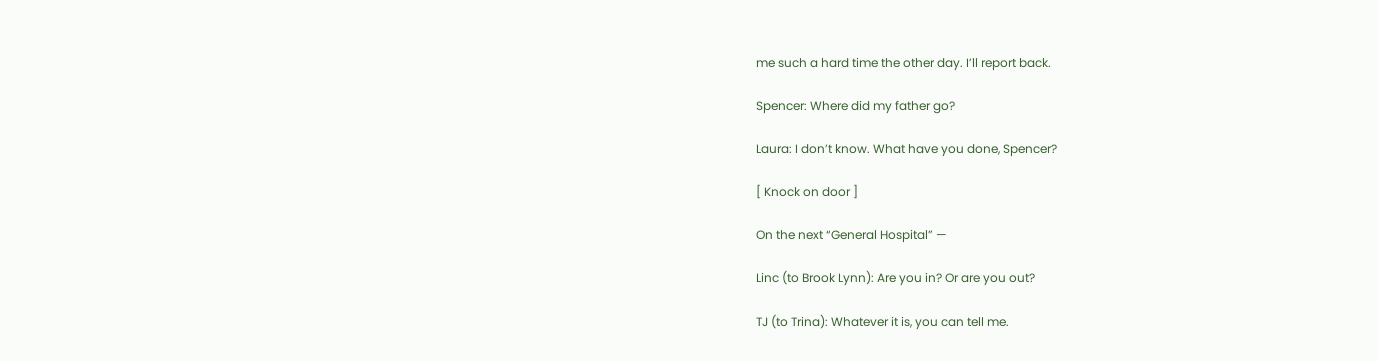me such a hard time the other day. I’ll report back.

Spencer: Where did my father go?

Laura: I don’t know. What have you done, Spencer?

[ Knock on door ]

On the next “General Hospital” —

Linc (to Brook Lynn): Are you in? Or are you out?

TJ (to Trina): Whatever it is, you can tell me.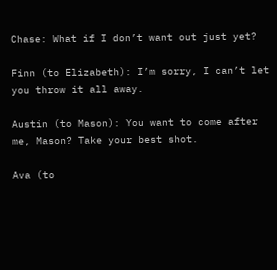Chase: What if I don’t want out just yet?

Finn (to Elizabeth): I’m sorry, I can’t let you throw it all away.

Austin (to Mason): You want to come after me, Mason? Take your best shot.

Ava (to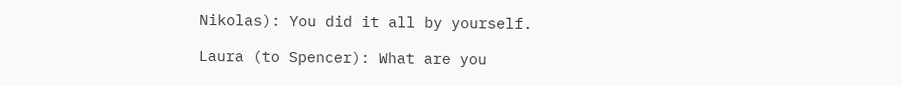Nikolas): You did it all by yourself.

Laura (to Spencer): What are you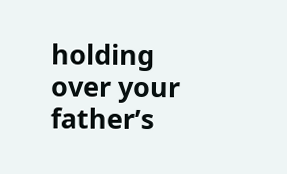holding over your father’s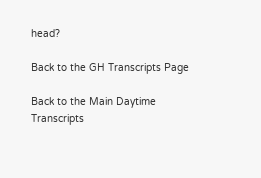head?

Back to the GH Transcripts Page

Back to the Main Daytime Transcripts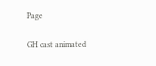Page

GH cast animated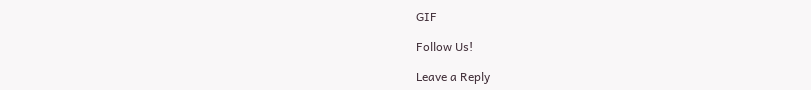GIF

Follow Us!

Leave a Reply